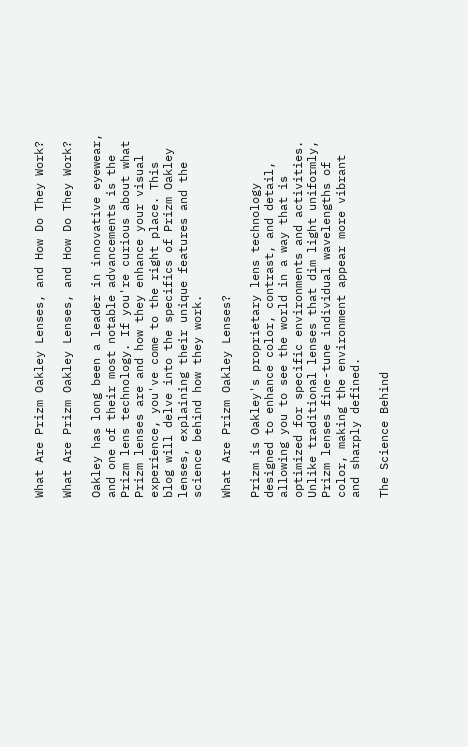What Are Prizm Oakley Lenses, and How Do They Work?

What Are Prizm Oakley Lenses, and How Do They Work?

Oakley has long been a leader in innovative eyewear, and one of their most notable advancements is the Prizm lens technology. If you're curious about what Prizm lenses are and how they enhance your visual experience, you've come to the right place. This blog will delve into the specifics of Prizm Oakley lenses, explaining their unique features and the science behind how they work.

What Are Prizm Oakley Lenses?

Prizm is Oakley's proprietary lens technology designed to enhance color, contrast, and detail, allowing you to see the world in a way that is optimized for specific environments and activities. Unlike traditional lenses that dim light uniformly, Prizm lenses fine-tune individual wavelengths of color, making the environment appear more vibrant and sharply defined.

The Science Behind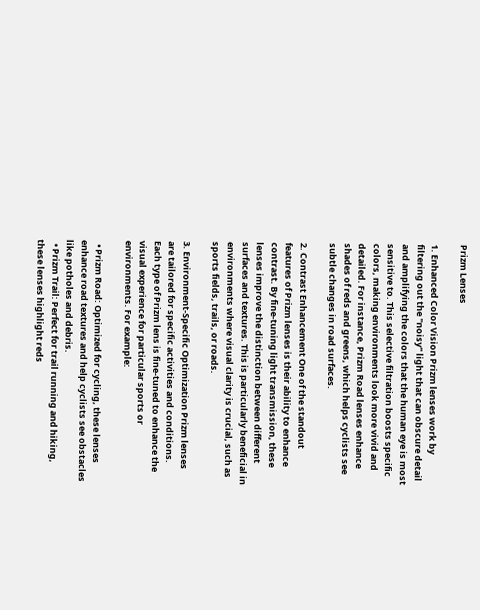Prizm Lenses

1. Enhanced Color Vision Prizm lenses work by filtering out the "noisy" light that can obscure detail and amplifying the colors that the human eye is most sensitive to. This selective filtration boosts specific colors, making environments look more vivid and detailed. For instance, Prizm Road lenses enhance shades of reds and greens, which helps cyclists see subtle changes in road surfaces.

2. Contrast Enhancement One of the standout features of Prizm lenses is their ability to enhance contrast. By fine-tuning light transmission, these lenses improve the distinction between different surfaces and textures. This is particularly beneficial in environments where visual clarity is crucial, such as sports fields, trails, or roads.

3. Environment-Specific Optimization Prizm lenses are tailored for specific activities and conditions. Each type of Prizm lens is fine-tuned to enhance the visual experience for particular sports or environments. For example:

  • Prizm Road: Optimized for cycling, these lenses enhance road textures and help cyclists see obstacles like potholes and debris.
  • Prizm Trail: Perfect for trail running and hiking, these lenses highlight reds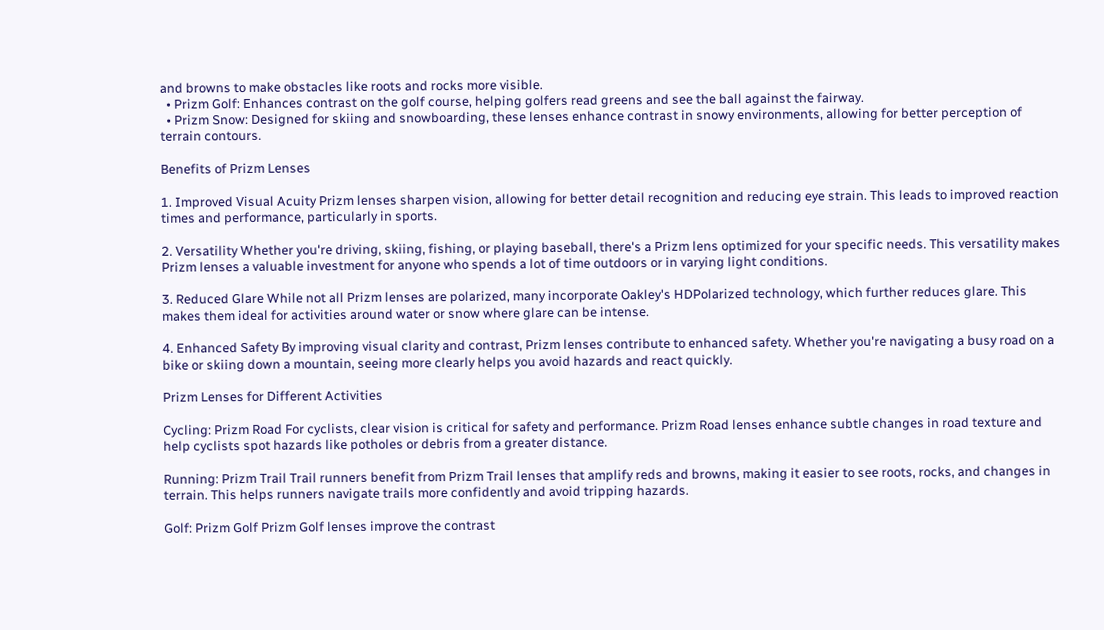and browns to make obstacles like roots and rocks more visible.
  • Prizm Golf: Enhances contrast on the golf course, helping golfers read greens and see the ball against the fairway.
  • Prizm Snow: Designed for skiing and snowboarding, these lenses enhance contrast in snowy environments, allowing for better perception of terrain contours.

Benefits of Prizm Lenses

1. Improved Visual Acuity Prizm lenses sharpen vision, allowing for better detail recognition and reducing eye strain. This leads to improved reaction times and performance, particularly in sports.

2. Versatility Whether you're driving, skiing, fishing, or playing baseball, there's a Prizm lens optimized for your specific needs. This versatility makes Prizm lenses a valuable investment for anyone who spends a lot of time outdoors or in varying light conditions.

3. Reduced Glare While not all Prizm lenses are polarized, many incorporate Oakley's HDPolarized technology, which further reduces glare. This makes them ideal for activities around water or snow where glare can be intense.

4. Enhanced Safety By improving visual clarity and contrast, Prizm lenses contribute to enhanced safety. Whether you're navigating a busy road on a bike or skiing down a mountain, seeing more clearly helps you avoid hazards and react quickly.

Prizm Lenses for Different Activities

Cycling: Prizm Road For cyclists, clear vision is critical for safety and performance. Prizm Road lenses enhance subtle changes in road texture and help cyclists spot hazards like potholes or debris from a greater distance.

Running: Prizm Trail Trail runners benefit from Prizm Trail lenses that amplify reds and browns, making it easier to see roots, rocks, and changes in terrain. This helps runners navigate trails more confidently and avoid tripping hazards.

Golf: Prizm Golf Prizm Golf lenses improve the contrast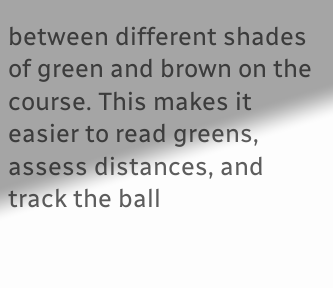between different shades of green and brown on the course. This makes it easier to read greens, assess distances, and track the ball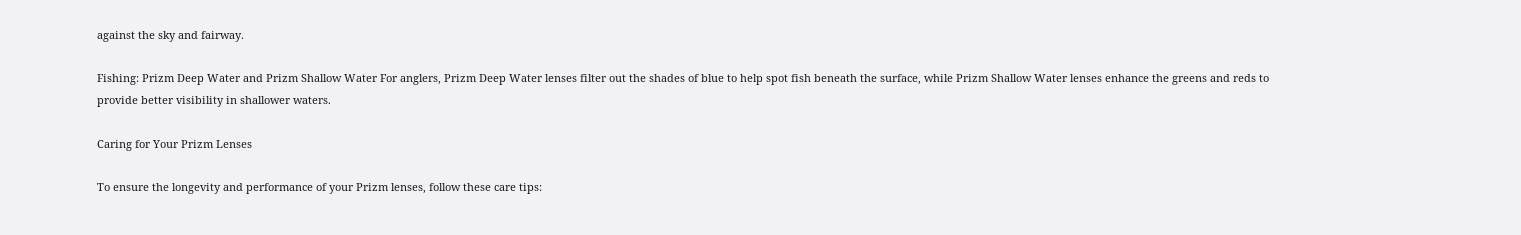against the sky and fairway.

Fishing: Prizm Deep Water and Prizm Shallow Water For anglers, Prizm Deep Water lenses filter out the shades of blue to help spot fish beneath the surface, while Prizm Shallow Water lenses enhance the greens and reds to provide better visibility in shallower waters.

Caring for Your Prizm Lenses

To ensure the longevity and performance of your Prizm lenses, follow these care tips: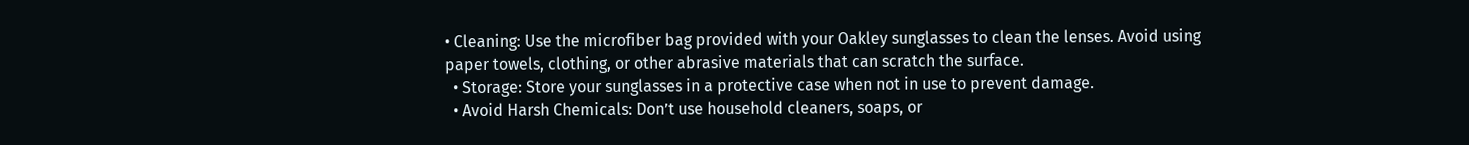• Cleaning: Use the microfiber bag provided with your Oakley sunglasses to clean the lenses. Avoid using paper towels, clothing, or other abrasive materials that can scratch the surface.
  • Storage: Store your sunglasses in a protective case when not in use to prevent damage.
  • Avoid Harsh Chemicals: Don’t use household cleaners, soaps, or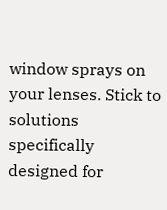window sprays on your lenses. Stick to solutions specifically designed for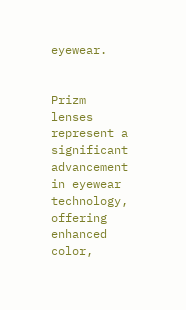eyewear.


Prizm lenses represent a significant advancement in eyewear technology, offering enhanced color,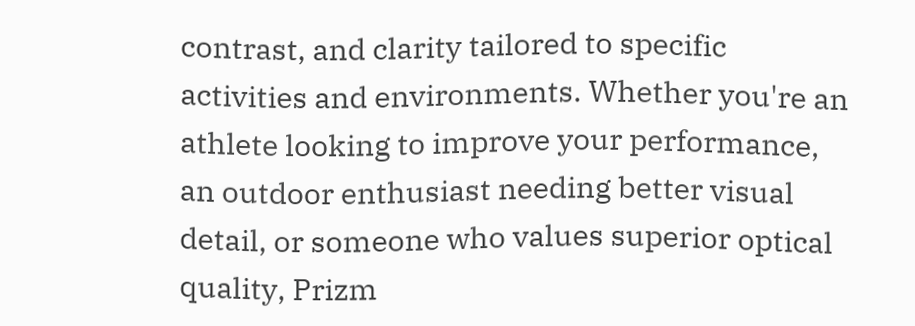contrast, and clarity tailored to specific activities and environments. Whether you're an athlete looking to improve your performance, an outdoor enthusiast needing better visual detail, or someone who values superior optical quality, Prizm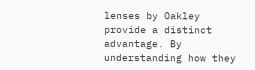lenses by Oakley provide a distinct advantage. By understanding how they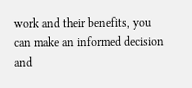work and their benefits, you can make an informed decision and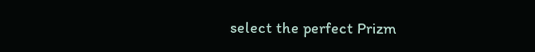select the perfect Prizm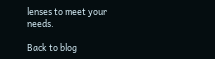lenses to meet your needs.

Back to blog